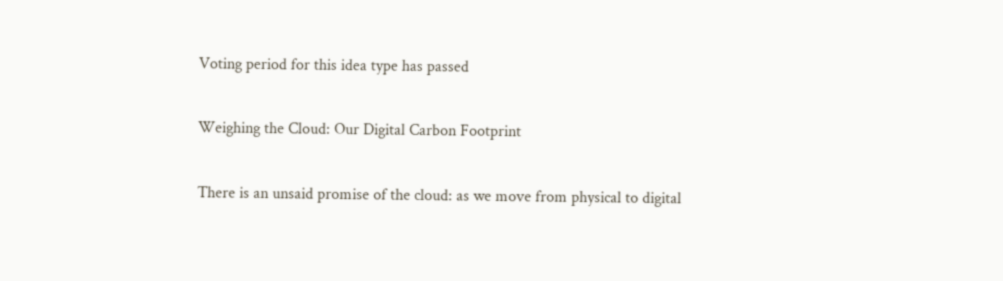Voting period for this idea type has passed

Weighing the Cloud: Our Digital Carbon Footprint

There is an unsaid promise of the cloud: as we move from physical to digital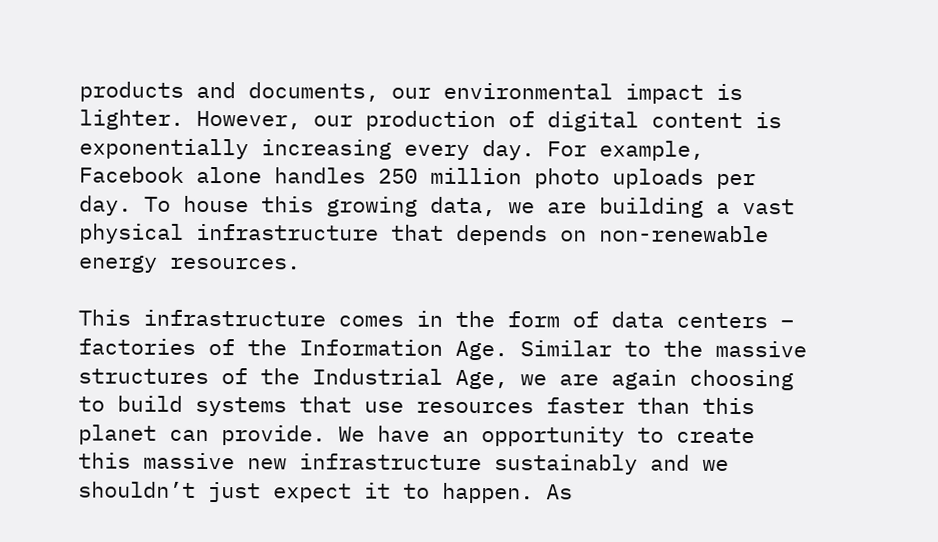products and documents, our environmental impact is lighter. However, our production of digital content is exponentially increasing every day. For example, Facebook alone handles 250 million photo uploads per day. To house this growing data, we are building a vast physical infrastructure that depends on non-renewable energy resources.

This infrastructure comes in the form of data centers – factories of the Information Age. Similar to the massive structures of the Industrial Age, we are again choosing to build systems that use resources faster than this planet can provide. We have an opportunity to create this massive new infrastructure sustainably and we shouldn’t just expect it to happen. As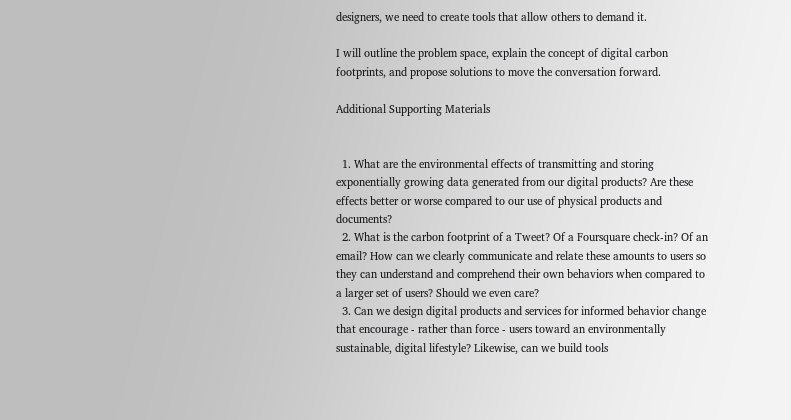designers, we need to create tools that allow others to demand it.

I will outline the problem space, explain the concept of digital carbon footprints, and propose solutions to move the conversation forward.

Additional Supporting Materials


  1. What are the environmental effects of transmitting and storing exponentially growing data generated from our digital products? Are these effects better or worse compared to our use of physical products and documents?
  2. What is the carbon footprint of a Tweet? Of a Foursquare check-in? Of an email? How can we clearly communicate and relate these amounts to users so they can understand and comprehend their own behaviors when compared to a larger set of users? Should we even care?
  3. Can we design digital products and services for informed behavior change that encourage - rather than force - users toward an environmentally sustainable, digital lifestyle? Likewise, can we build tools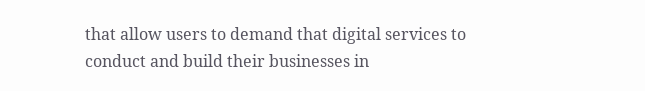that allow users to demand that digital services to conduct and build their businesses in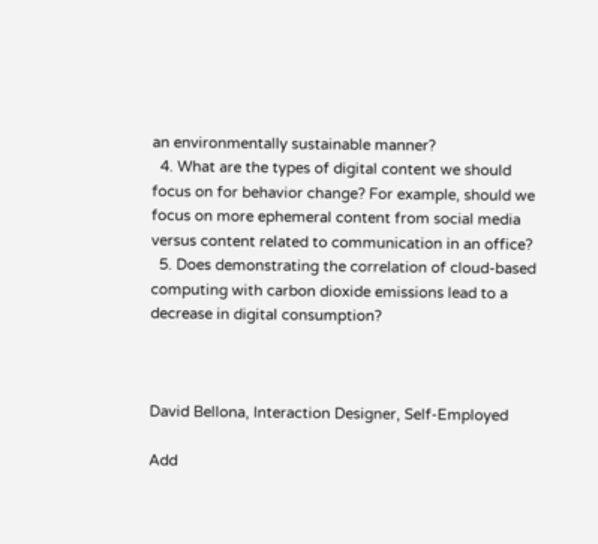an environmentally sustainable manner?
  4. What are the types of digital content we should focus on for behavior change? For example, should we focus on more ephemeral content from social media versus content related to communication in an office?
  5. Does demonstrating the correlation of cloud-based computing with carbon dioxide emissions lead to a decrease in digital consumption?



David Bellona, Interaction Designer, Self-Employed

Add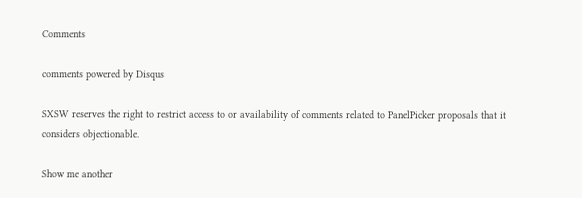Comments

comments powered by Disqus

SXSW reserves the right to restrict access to or availability of comments related to PanelPicker proposals that it considers objectionable.

Show me another